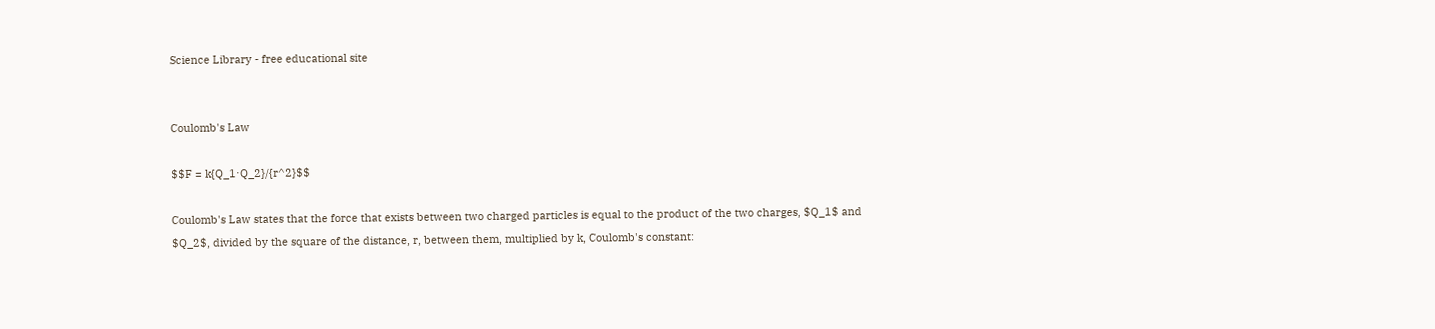Science Library - free educational site


Coulomb's Law

$$F = k{Q_1⋅Q_2}/{r^2}$$

Coulomb's Law states that the force that exists between two charged particles is equal to the product of the two charges, $Q_1$ and $Q_2$, divided by the square of the distance, r, between them, multiplied by k, Coulomb's constant: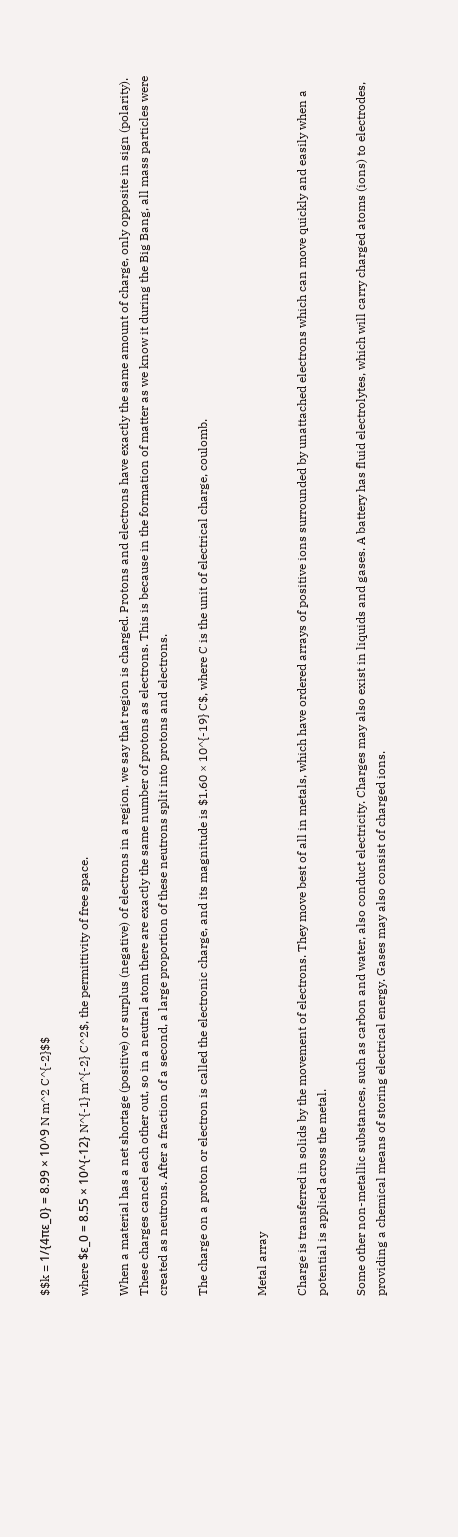$$k = 1/{4πε_0} = 8.99 × 10^9 N m^2 C^{-2}$$

where $ε_0 = 8.55 × 10^{-12} N^{-1} m^{-2} C^2$, the permittivity of free space.

When a material has a net shortage (positive) or surplus (negative) of electrons in a region, we say that region is charged. Protons and electrons have exactly the same amount of charge, only opposite in sign (polarity). These charges cancel each other out, so in a neutral atom there are exactly the same number of protons as electrons. This is because in the formation of matter as we know it during the Big Bang, all mass particles were created as neutrons. After a fraction of a second, a large proportion of these neutrons split into protons and electrons.

The charge on a proton or electron is called the electronic charge, and its magnitude is $1.60 × 10^{-19} C$, where C is the unit of electrical charge, coulomb.


Metal array

Charge is transferred in solids by the movement of electrons. They move best of all in metals, which have ordered arrays of positive ions surrounded by unattached electrons which can move quickly and easily when a potential is applied across the metal.

Some other non-metallic substances, such as carbon and water, also conduct electricity. Charges may also exist in liquids and gases. A battery has fluid electrolytes, which will carry charged atoms (ions) to electrodes, providing a chemical means of storing electrical energy. Gases may also consist of charged ions.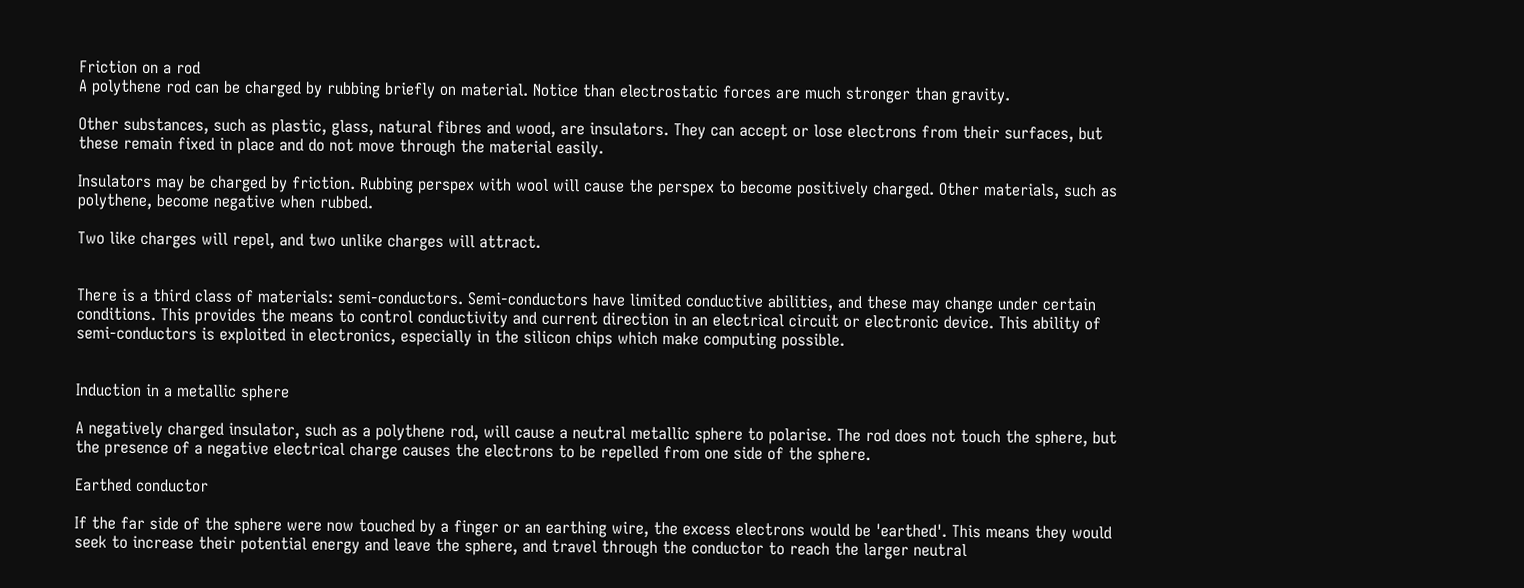Friction on a rod
A polythene rod can be charged by rubbing briefly on material. Notice than electrostatic forces are much stronger than gravity.

Other substances, such as plastic, glass, natural fibres and wood, are insulators. They can accept or lose electrons from their surfaces, but these remain fixed in place and do not move through the material easily.

Insulators may be charged by friction. Rubbing perspex with wool will cause the perspex to become positively charged. Other materials, such as polythene, become negative when rubbed.

Two like charges will repel, and two unlike charges will attract.


There is a third class of materials: semi-conductors. Semi-conductors have limited conductive abilities, and these may change under certain conditions. This provides the means to control conductivity and current direction in an electrical circuit or electronic device. This ability of semi-conductors is exploited in electronics, especially in the silicon chips which make computing possible.


Induction in a metallic sphere

A negatively charged insulator, such as a polythene rod, will cause a neutral metallic sphere to polarise. The rod does not touch the sphere, but the presence of a negative electrical charge causes the electrons to be repelled from one side of the sphere.

Earthed conductor

If the far side of the sphere were now touched by a finger or an earthing wire, the excess electrons would be 'earthed'. This means they would seek to increase their potential energy and leave the sphere, and travel through the conductor to reach the larger neutral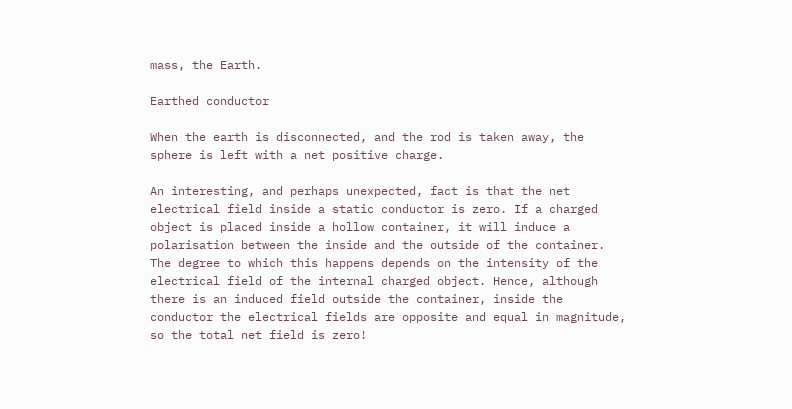mass, the Earth.

Earthed conductor

When the earth is disconnected, and the rod is taken away, the sphere is left with a net positive charge.

An interesting, and perhaps unexpected, fact is that the net electrical field inside a static conductor is zero. If a charged object is placed inside a hollow container, it will induce a polarisation between the inside and the outside of the container. The degree to which this happens depends on the intensity of the electrical field of the internal charged object. Hence, although there is an induced field outside the container, inside the conductor the electrical fields are opposite and equal in magnitude, so the total net field is zero!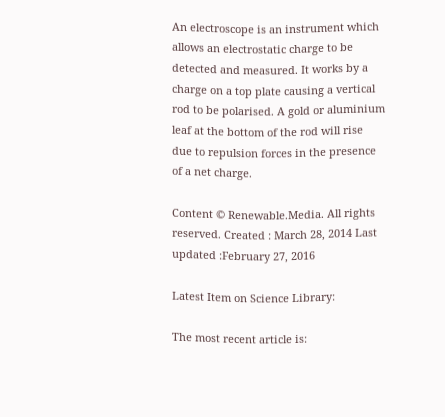An electroscope is an instrument which allows an electrostatic charge to be detected and measured. It works by a charge on a top plate causing a vertical rod to be polarised. A gold or aluminium leaf at the bottom of the rod will rise due to repulsion forces in the presence of a net charge.

Content © Renewable.Media. All rights reserved. Created : March 28, 2014 Last updated :February 27, 2016

Latest Item on Science Library:

The most recent article is: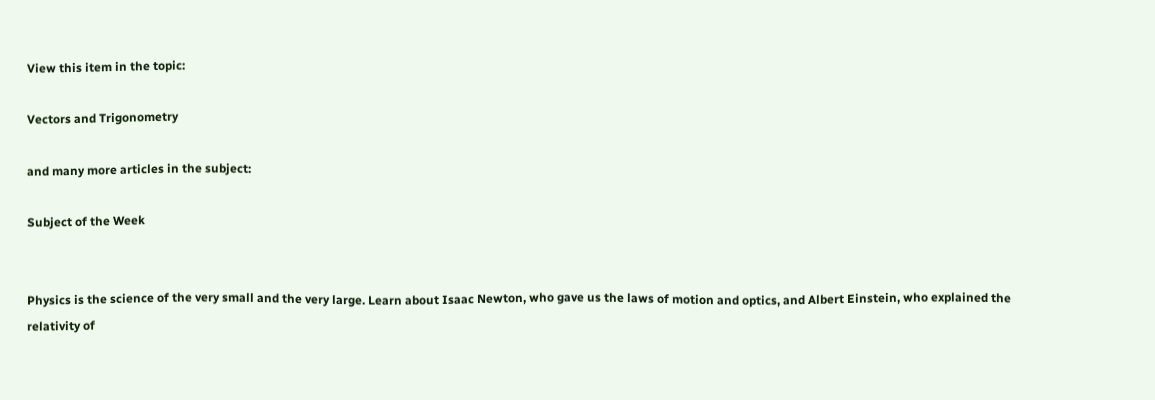View this item in the topic:

Vectors and Trigonometry

and many more articles in the subject:

Subject of the Week


Physics is the science of the very small and the very large. Learn about Isaac Newton, who gave us the laws of motion and optics, and Albert Einstein, who explained the relativity of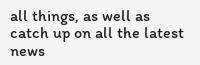all things, as well as catch up on all the latest news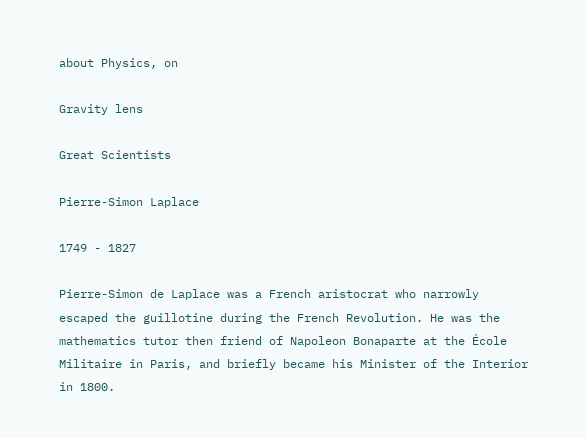about Physics, on

Gravity lens

Great Scientists

Pierre-Simon Laplace

1749 - 1827

Pierre-Simon de Laplace was a French aristocrat who narrowly escaped the guillotine during the French Revolution. He was the mathematics tutor then friend of Napoleon Bonaparte at the École Militaire in Paris, and briefly became his Minister of the Interior in 1800.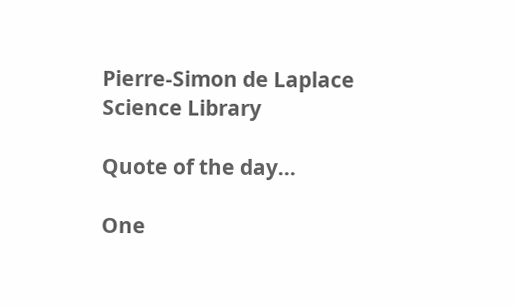Pierre-Simon de Laplace
Science Library

Quote of the day...

One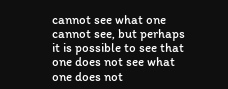cannot see what one cannot see, but perhaps it is possible to see that one does not see what one does not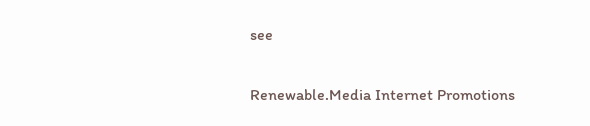see

Renewable.Media Internet Promotions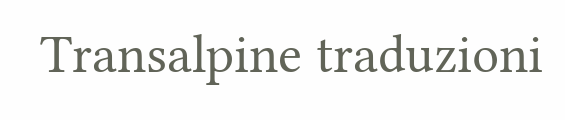Transalpine traduzioni